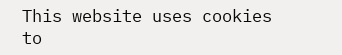This website uses cookies to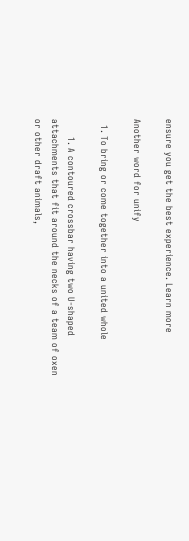ensure you get the best experience. Learn more

Another word for unify

  1. To bring or come together into a united whole

      1. A contoured crossbar having two U-shaped attachments that fit around the necks of a team of oxen or other draft animals,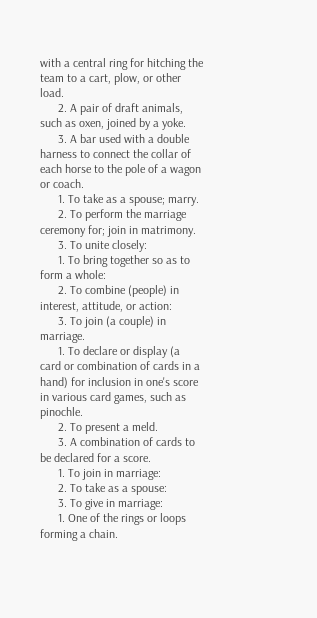with a central ring for hitching the team to a cart, plow, or other load.
      2. A pair of draft animals, such as oxen, joined by a yoke.
      3. A bar used with a double harness to connect the collar of each horse to the pole of a wagon or coach.
      1. To take as a spouse; marry.
      2. To perform the marriage ceremony for; join in matrimony.
      3. To unite closely:
      1. To bring together so as to form a whole:
      2. To combine (people) in interest, attitude, or action:
      3. To join (a couple) in marriage.
      1. To declare or display (a card or combination of cards in a hand) for inclusion in one's score in various card games, such as pinochle.
      2. To present a meld.
      3. A combination of cards to be declared for a score.
      1. To join in marriage:
      2. To take as a spouse:
      3. To give in marriage:
      1. One of the rings or loops forming a chain.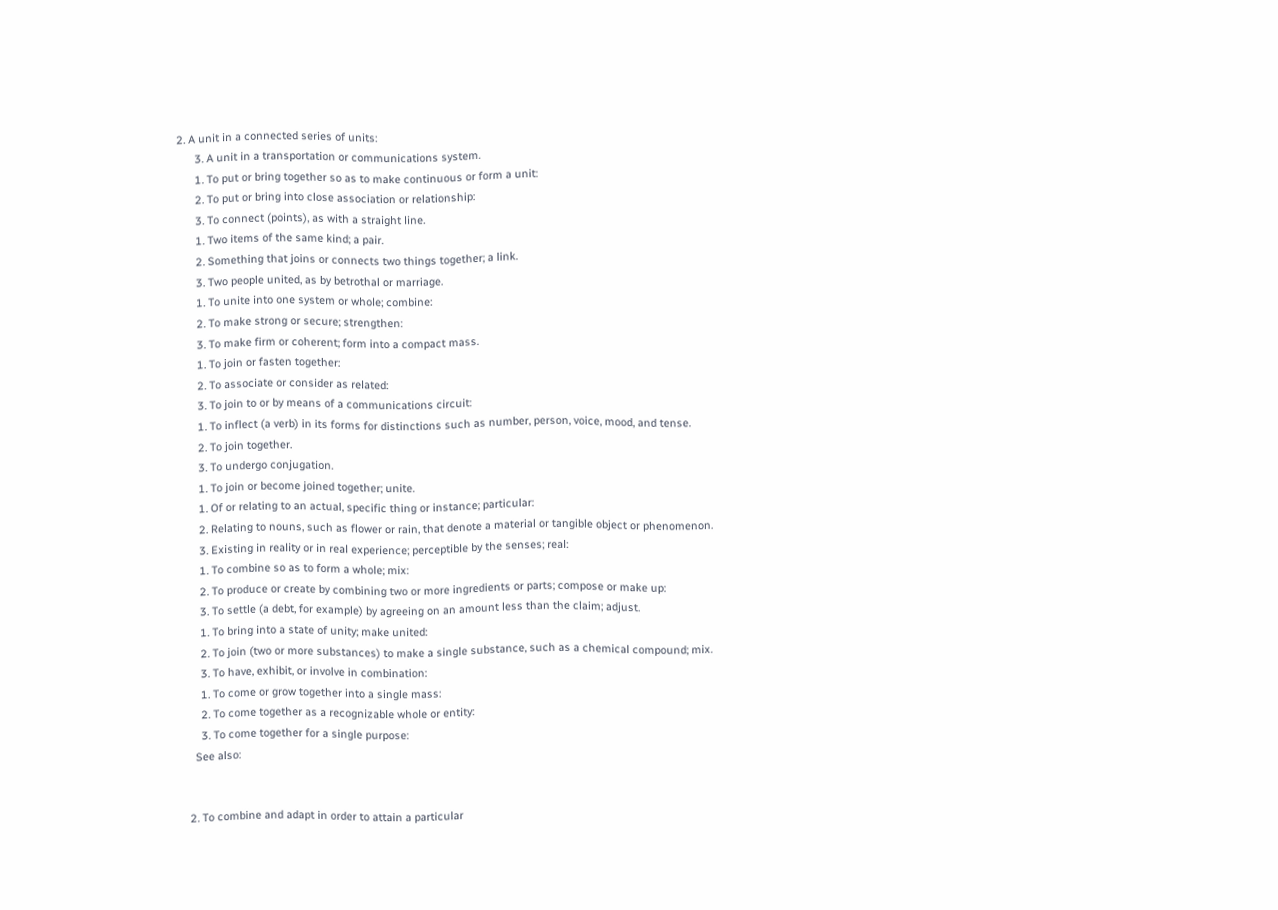2. A unit in a connected series of units:
      3. A unit in a transportation or communications system.
      1. To put or bring together so as to make continuous or form a unit:
      2. To put or bring into close association or relationship:
      3. To connect (points), as with a straight line.
      1. Two items of the same kind; a pair.
      2. Something that joins or connects two things together; a link.
      3. Two people united, as by betrothal or marriage.
      1. To unite into one system or whole; combine:
      2. To make strong or secure; strengthen:
      3. To make firm or coherent; form into a compact mass.
      1. To join or fasten together:
      2. To associate or consider as related:
      3. To join to or by means of a communications circuit:
      1. To inflect (a verb) in its forms for distinctions such as number, person, voice, mood, and tense.
      2. To join together.
      3. To undergo conjugation.
      1. To join or become joined together; unite.
      1. Of or relating to an actual, specific thing or instance; particular:
      2. Relating to nouns, such as flower or rain, that denote a material or tangible object or phenomenon.
      3. Existing in reality or in real experience; perceptible by the senses; real:
      1. To combine so as to form a whole; mix:
      2. To produce or create by combining two or more ingredients or parts; compose or make up:
      3. To settle (a debt, for example) by agreeing on an amount less than the claim; adjust.
      1. To bring into a state of unity; make united:
      2. To join (two or more substances) to make a single substance, such as a chemical compound; mix.
      3. To have, exhibit, or involve in combination:
      1. To come or grow together into a single mass:
      2. To come together as a recognizable whole or entity:
      3. To come together for a single purpose:
    See also:


  2. To combine and adapt in order to attain a particular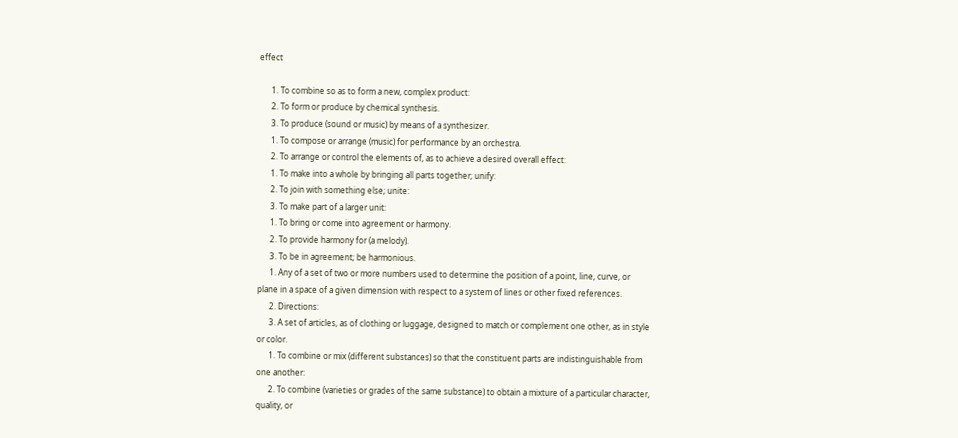effect

      1. To combine so as to form a new, complex product:
      2. To form or produce by chemical synthesis.
      3. To produce (sound or music) by means of a synthesizer.
      1. To compose or arrange (music) for performance by an orchestra.
      2. To arrange or control the elements of, as to achieve a desired overall effect:
      1. To make into a whole by bringing all parts together; unify:
      2. To join with something else; unite:
      3. To make part of a larger unit:
      1. To bring or come into agreement or harmony.
      2. To provide harmony for (a melody).
      3. To be in agreement; be harmonious.
      1. Any of a set of two or more numbers used to determine the position of a point, line, curve, or plane in a space of a given dimension with respect to a system of lines or other fixed references.
      2. Directions:
      3. A set of articles, as of clothing or luggage, designed to match or complement one other, as in style or color.
      1. To combine or mix (different substances) so that the constituent parts are indistinguishable from one another:
      2. To combine (varieties or grades of the same substance) to obtain a mixture of a particular character, quality, or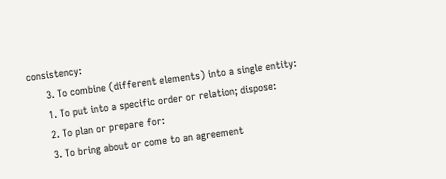consistency:
      3. To combine (different elements) into a single entity:
      1. To put into a specific order or relation; dispose:
      2. To plan or prepare for:
      3. To bring about or come to an agreement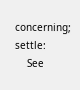concerning; settle:
    See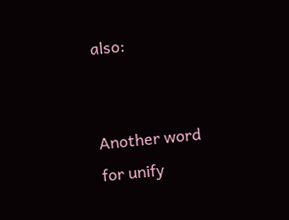also:


Another word for unify